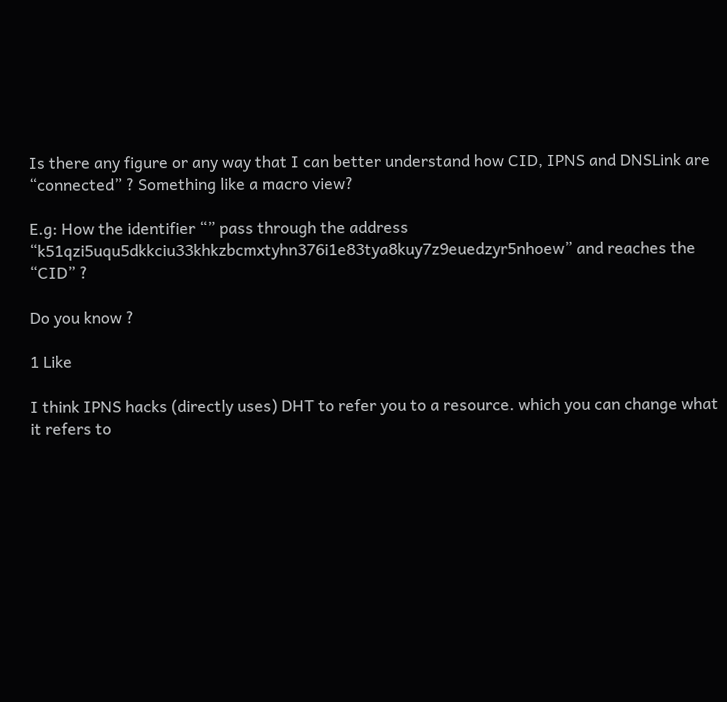Is there any figure or any way that I can better understand how CID, IPNS and DNSLink are “connected” ? Something like a macro view?

E.g: How the identifier “” pass through the address “k51qzi5uqu5dkkciu33khkzbcmxtyhn376i1e83tya8kuy7z9euedzyr5nhoew” and reaches the “CID” ?

Do you know ?

1 Like

I think IPNS hacks (directly uses) DHT to refer you to a resource. which you can change what it refers to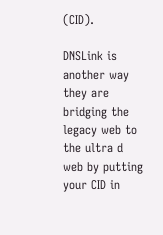(CID).

DNSLink is another way they are bridging the legacy web to the ultra d web by putting your CID in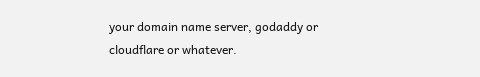your domain name server, godaddy or cloudflare or whatever.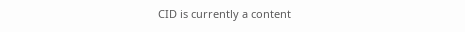CID is currently a content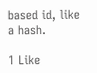based id, like a hash.

1 Like